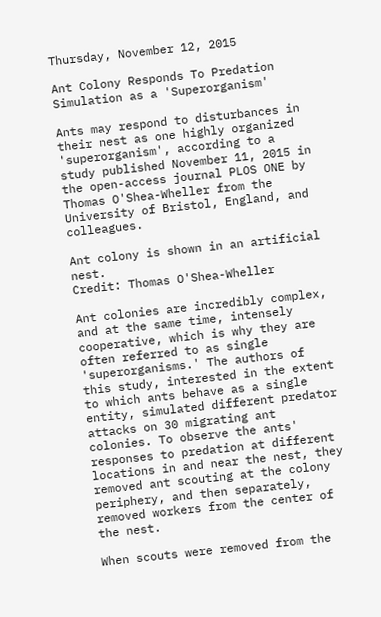Thursday, November 12, 2015

Ant Colony Responds To Predation Simulation as a 'Superorganism'

Ants may respond to disturbances in their nest as one highly organized 'superorganism', according to a study published November 11, 2015 in the open-access journal PLOS ONE by Thomas O'Shea-Wheller from the University of Bristol, England, and colleagues.

Ant colony is shown in an artificial nest.
Credit: Thomas O'Shea-Wheller

Ant colonies are incredibly complex, and at the same time, intensely cooperative, which is why they are often referred to as single 'superorganisms.' The authors of this study, interested in the extent to which ants behave as a single entity, simulated different predator attacks on 30 migrating ant colonies. To observe the ants' responses to predation at different locations in and near the nest, they removed ant scouting at the colony periphery, and then separately, removed workers from the center of the nest.

When scouts were removed from the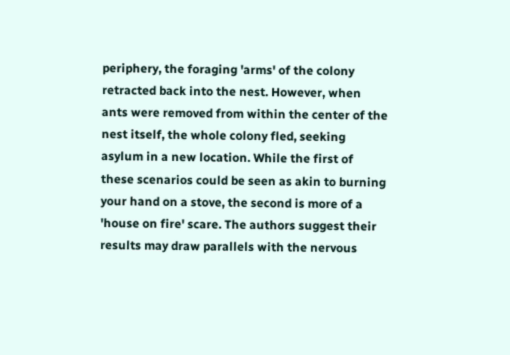periphery, the foraging 'arms' of the colony retracted back into the nest. However, when ants were removed from within the center of the nest itself, the whole colony fled, seeking asylum in a new location. While the first of these scenarios could be seen as akin to burning your hand on a stove, the second is more of a 'house on fire' scare. The authors suggest their results may draw parallels with the nervous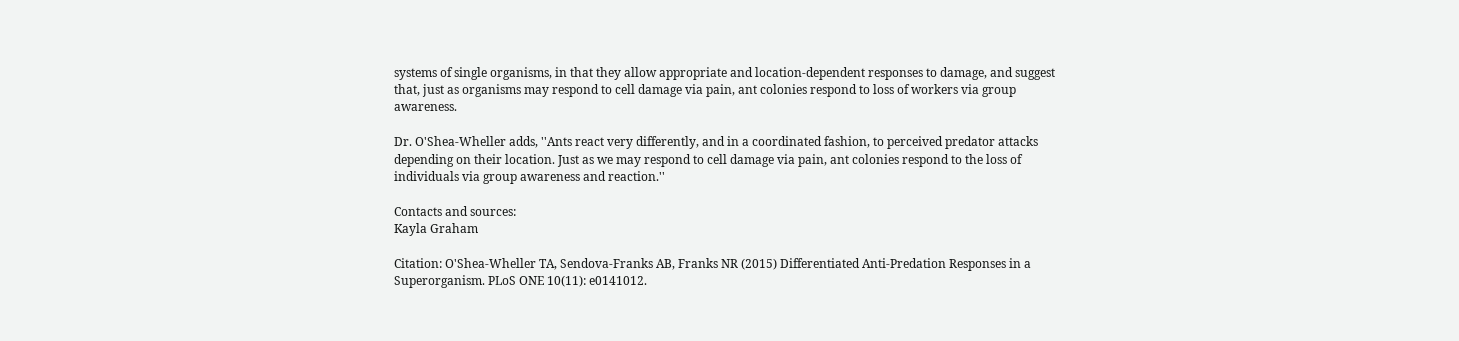systems of single organisms, in that they allow appropriate and location-dependent responses to damage, and suggest that, just as organisms may respond to cell damage via pain, ant colonies respond to loss of workers via group awareness.

Dr. O'Shea-Wheller adds, ''Ants react very differently, and in a coordinated fashion, to perceived predator attacks depending on their location. Just as we may respond to cell damage via pain, ant colonies respond to the loss of individuals via group awareness and reaction.''

Contacts and sources:
Kayla Graham

Citation: O'Shea-Wheller TA, Sendova-Franks AB, Franks NR (2015) Differentiated Anti-Predation Responses in a Superorganism. PLoS ONE 10(11): e0141012.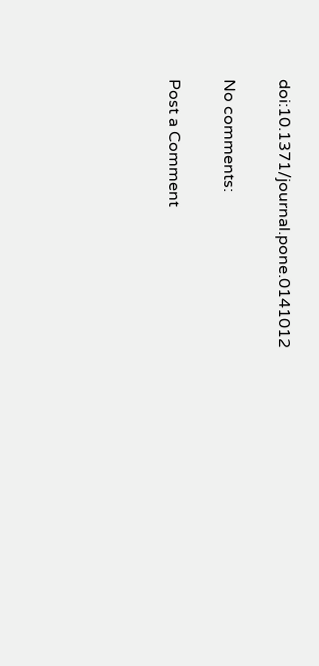doi:10.1371/journal.pone.0141012

No comments:

Post a Comment